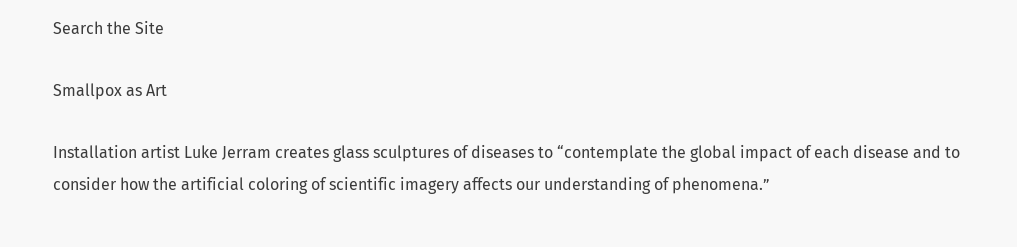Search the Site

Smallpox as Art

Installation artist Luke Jerram creates glass sculptures of diseases to “contemplate the global impact of each disease and to consider how the artificial coloring of scientific imagery affects our understanding of phenomena.”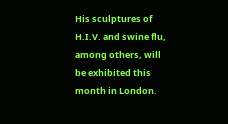His sculptures of H.I.V. and swine flu, among others, will be exhibited this month in London.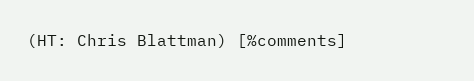(HT: Chris Blattman) [%comments]